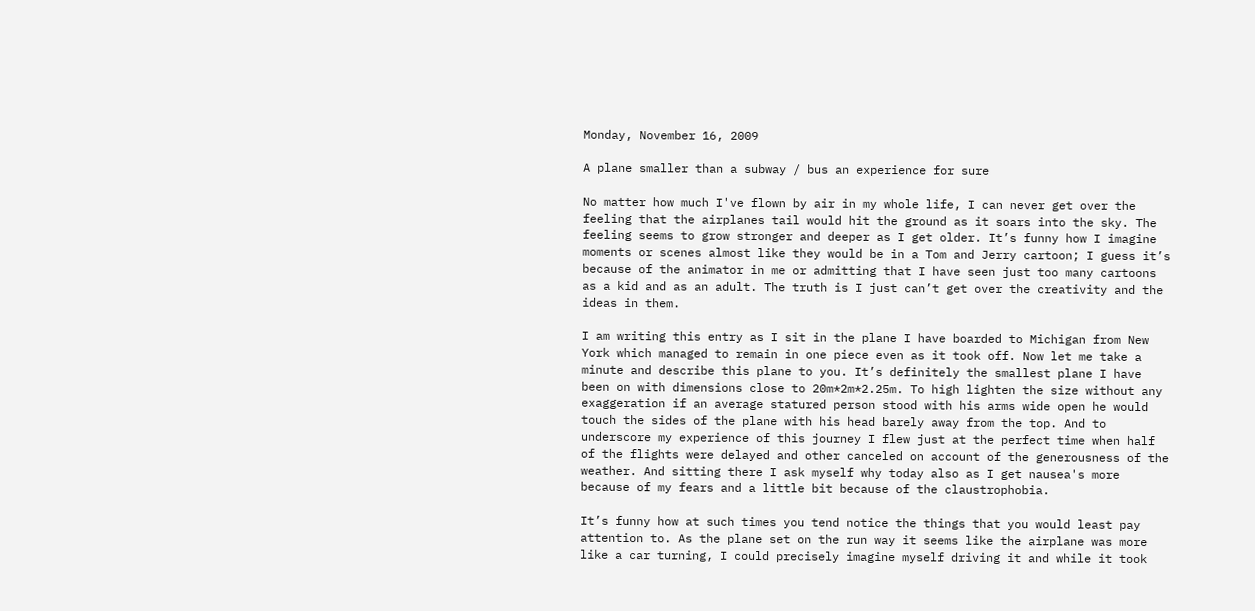Monday, November 16, 2009

A plane smaller than a subway / bus an experience for sure

No matter how much I've flown by air in my whole life, I can never get over the feeling that the airplanes tail would hit the ground as it soars into the sky. The feeling seems to grow stronger and deeper as I get older. It’s funny how I imagine moments or scenes almost like they would be in a Tom and Jerry cartoon; I guess it’s because of the animator in me or admitting that I have seen just too many cartoons as a kid and as an adult. The truth is I just can’t get over the creativity and the ideas in them.

I am writing this entry as I sit in the plane I have boarded to Michigan from New York which managed to remain in one piece even as it took off. Now let me take a minute and describe this plane to you. It’s definitely the smallest plane I have been on with dimensions close to 20m*2m*2.25m. To high lighten the size without any exaggeration if an average statured person stood with his arms wide open he would touch the sides of the plane with his head barely away from the top. And to underscore my experience of this journey I flew just at the perfect time when half of the flights were delayed and other canceled on account of the generousness of the weather. And sitting there I ask myself why today also as I get nausea's more because of my fears and a little bit because of the claustrophobia.

It’s funny how at such times you tend notice the things that you would least pay attention to. As the plane set on the run way it seems like the airplane was more like a car turning, I could precisely imagine myself driving it and while it took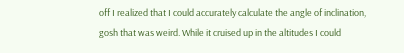off I realized that I could accurately calculate the angle of inclination, gosh that was weird. While it cruised up in the altitudes I could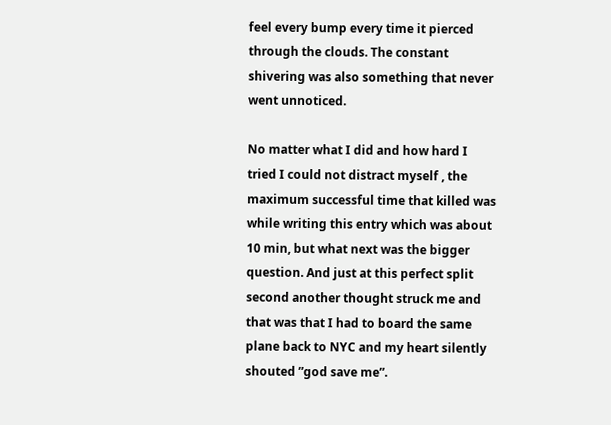feel every bump every time it pierced through the clouds. The constant shivering was also something that never went unnoticed.

No matter what I did and how hard I tried I could not distract myself , the maximum successful time that killed was while writing this entry which was about 10 min, but what next was the bigger question. And just at this perfect split second another thought struck me and that was that I had to board the same plane back to NYC and my heart silently shouted ”god save me”.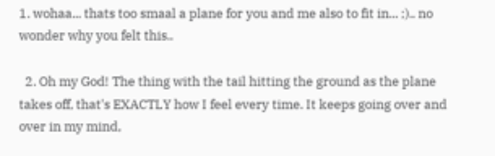1. wohaa... thats too smaal a plane for you and me also to fit in... ;).. no wonder why you felt this..

  2. Oh my God! The thing with the tail hitting the ground as the plane takes off, that's EXACTLY how I feel every time. It keeps going over and over in my mind,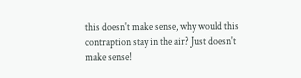this doesn't make sense, why would this contraption stay in the air? Just doesn't make sense!